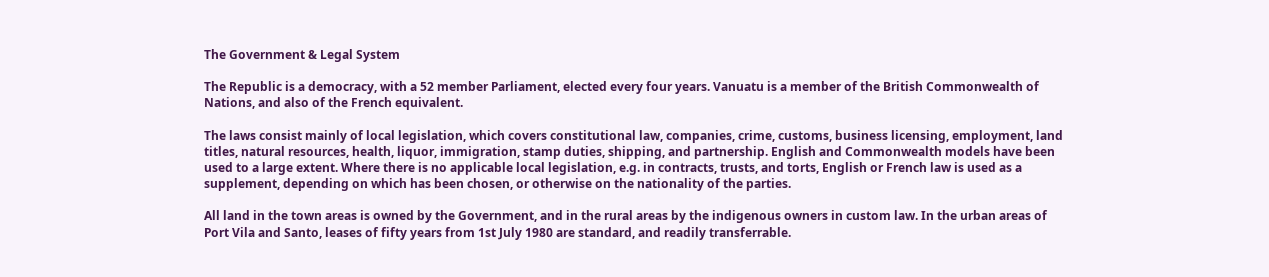The Government & Legal System

The Republic is a democracy, with a 52 member Parliament, elected every four years. Vanuatu is a member of the British Commonwealth of Nations, and also of the French equivalent.

The laws consist mainly of local legislation, which covers constitutional law, companies, crime, customs, business licensing, employment, land titles, natural resources, health, liquor, immigration, stamp duties, shipping, and partnership. English and Commonwealth models have been used to a large extent. Where there is no applicable local legislation, e.g. in contracts, trusts, and torts, English or French law is used as a supplement, depending on which has been chosen, or otherwise on the nationality of the parties.

All land in the town areas is owned by the Government, and in the rural areas by the indigenous owners in custom law. In the urban areas of Port Vila and Santo, leases of fifty years from 1st July 1980 are standard, and readily transferrable.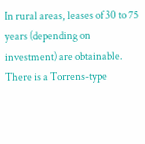In rural areas, leases of 30 to 75 years (depending on investment) are obtainable. There is a Torrens-type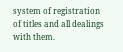system of registration of titles and all dealings with them.